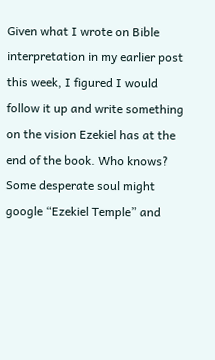Given what I wrote on Bible interpretation in my earlier post this week, I figured I would follow it up and write something on the vision Ezekiel has at the end of the book. Who knows? Some desperate soul might google “Ezekiel Temple” and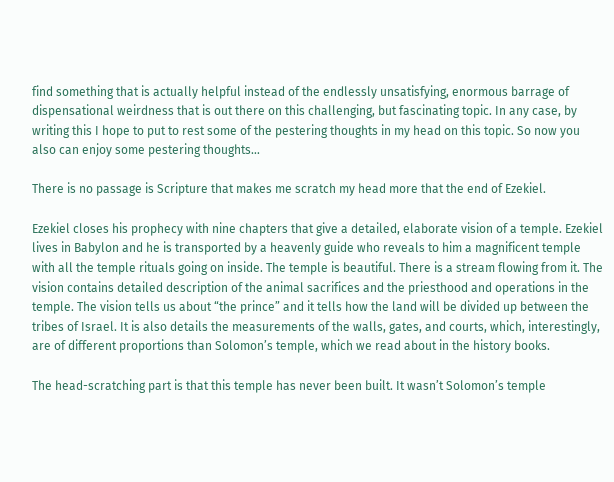find something that is actually helpful instead of the endlessly unsatisfying, enormous barrage of dispensational weirdness that is out there on this challenging, but fascinating topic. In any case, by writing this I hope to put to rest some of the pestering thoughts in my head on this topic. So now you also can enjoy some pestering thoughts…

There is no passage is Scripture that makes me scratch my head more that the end of Ezekiel.

Ezekiel closes his prophecy with nine chapters that give a detailed, elaborate vision of a temple. Ezekiel lives in Babylon and he is transported by a heavenly guide who reveals to him a magnificent temple with all the temple rituals going on inside. The temple is beautiful. There is a stream flowing from it. The vision contains detailed description of the animal sacrifices and the priesthood and operations in the temple. The vision tells us about “the prince” and it tells how the land will be divided up between the tribes of Israel. It is also details the measurements of the walls, gates, and courts, which, interestingly, are of different proportions than Solomon’s temple, which we read about in the history books.

The head-scratching part is that this temple has never been built. It wasn’t Solomon’s temple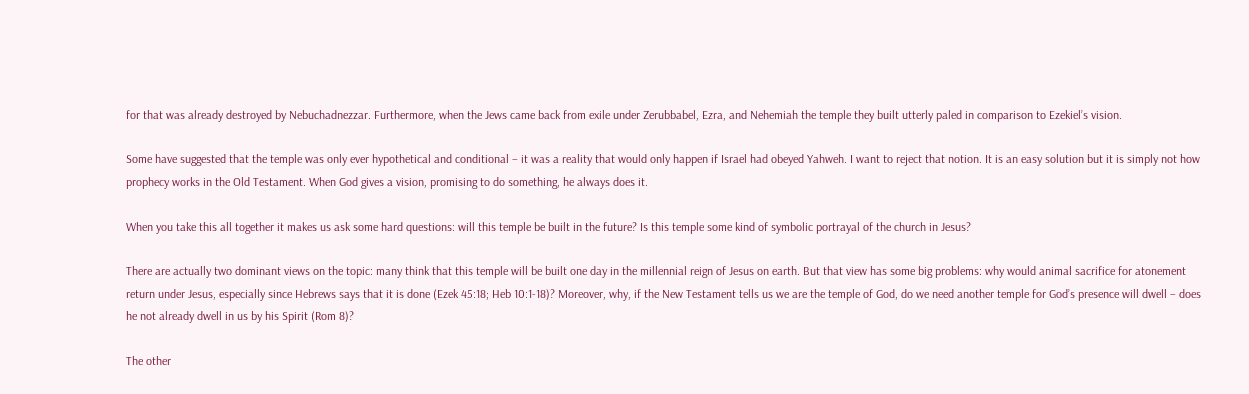for that was already destroyed by Nebuchadnezzar. Furthermore, when the Jews came back from exile under Zerubbabel, Ezra, and Nehemiah the temple they built utterly paled in comparison to Ezekiel’s vision.

Some have suggested that the temple was only ever hypothetical and conditional – it was a reality that would only happen if Israel had obeyed Yahweh. I want to reject that notion. It is an easy solution but it is simply not how prophecy works in the Old Testament. When God gives a vision, promising to do something, he always does it.

When you take this all together it makes us ask some hard questions: will this temple be built in the future? Is this temple some kind of symbolic portrayal of the church in Jesus?

There are actually two dominant views on the topic: many think that this temple will be built one day in the millennial reign of Jesus on earth. But that view has some big problems: why would animal sacrifice for atonement return under Jesus, especially since Hebrews says that it is done (Ezek 45:18; Heb 10:1-18)? Moreover, why, if the New Testament tells us we are the temple of God, do we need another temple for God’s presence will dwell – does he not already dwell in us by his Spirit (Rom 8)?

The other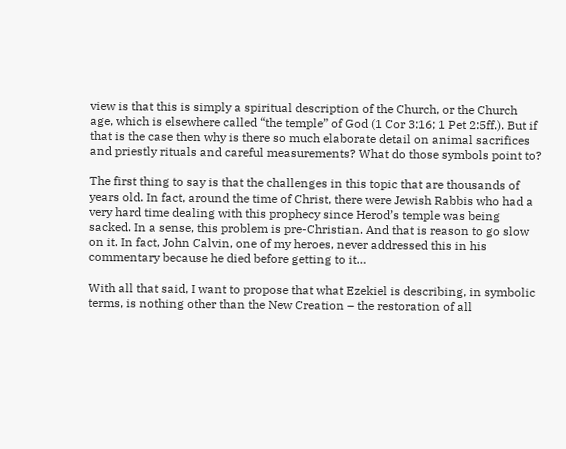view is that this is simply a spiritual description of the Church, or the Church age, which is elsewhere called “the temple” of God (1 Cor 3:16; 1 Pet 2:5ff.). But if that is the case then why is there so much elaborate detail on animal sacrifices and priestly rituals and careful measurements? What do those symbols point to?

The first thing to say is that the challenges in this topic that are thousands of years old. In fact, around the time of Christ, there were Jewish Rabbis who had a very hard time dealing with this prophecy since Herod’s temple was being sacked. In a sense, this problem is pre-Christian. And that is reason to go slow on it. In fact, John Calvin, one of my heroes, never addressed this in his commentary because he died before getting to it…

With all that said, I want to propose that what Ezekiel is describing, in symbolic terms, is nothing other than the New Creation – the restoration of all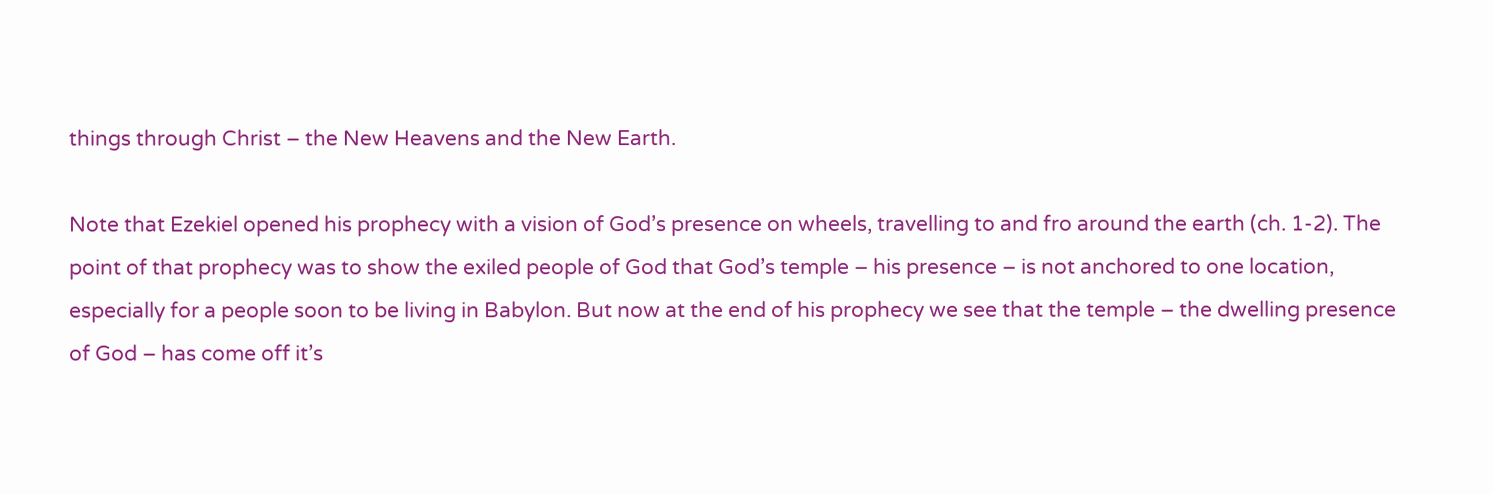things through Christ – the New Heavens and the New Earth.

Note that Ezekiel opened his prophecy with a vision of God’s presence on wheels, travelling to and fro around the earth (ch. 1-2). The point of that prophecy was to show the exiled people of God that God’s temple – his presence – is not anchored to one location, especially for a people soon to be living in Babylon. But now at the end of his prophecy we see that the temple – the dwelling presence of God – has come off it’s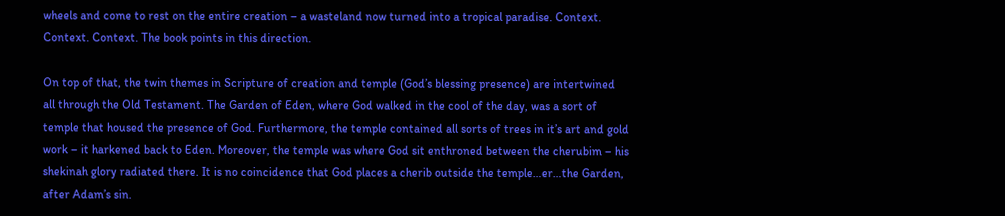wheels and come to rest on the entire creation – a wasteland now turned into a tropical paradise. Context. Context. Context. The book points in this direction.

On top of that, the twin themes in Scripture of creation and temple (God’s blessing presence) are intertwined all through the Old Testament. The Garden of Eden, where God walked in the cool of the day, was a sort of temple that housed the presence of God. Furthermore, the temple contained all sorts of trees in it’s art and gold work – it harkened back to Eden. Moreover, the temple was where God sit enthroned between the cherubim – his shekinah glory radiated there. It is no coincidence that God places a cherib outside the temple…er…the Garden, after Adam’s sin.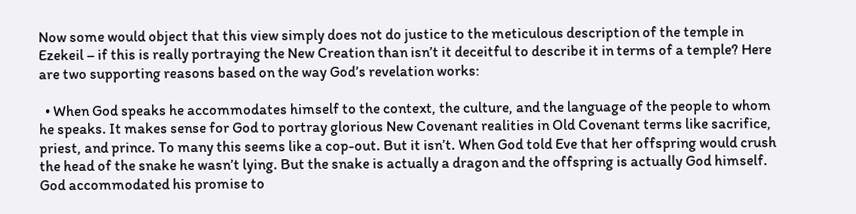Now some would object that this view simply does not do justice to the meticulous description of the temple in Ezekeil – if this is really portraying the New Creation than isn’t it deceitful to describe it in terms of a temple? Here are two supporting reasons based on the way God’s revelation works:

  • When God speaks he accommodates himself to the context, the culture, and the language of the people to whom he speaks. It makes sense for God to portray glorious New Covenant realities in Old Covenant terms like sacrifice, priest, and prince. To many this seems like a cop-out. But it isn’t. When God told Eve that her offspring would crush the head of the snake he wasn’t lying. But the snake is actually a dragon and the offspring is actually God himself. God accommodated his promise to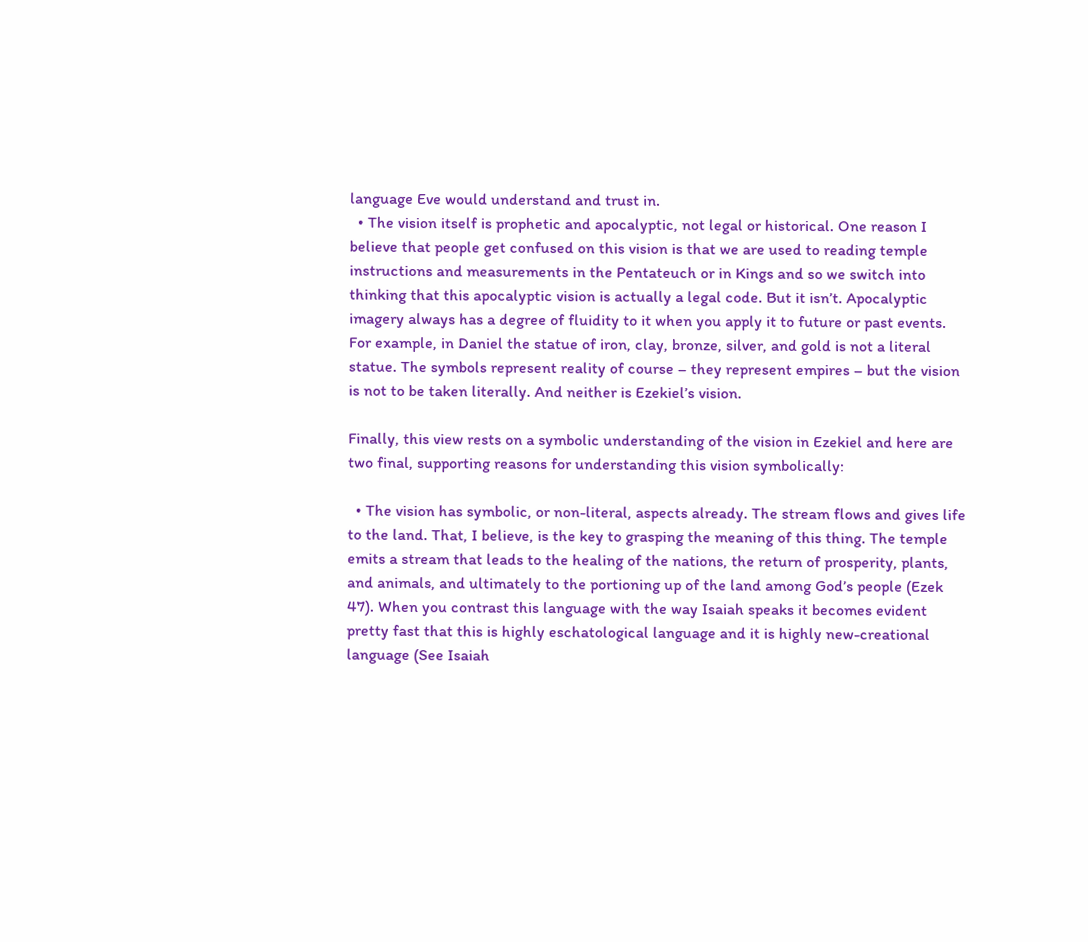language Eve would understand and trust in.
  • The vision itself is prophetic and apocalyptic, not legal or historical. One reason I believe that people get confused on this vision is that we are used to reading temple instructions and measurements in the Pentateuch or in Kings and so we switch into thinking that this apocalyptic vision is actually a legal code. But it isn’t. Apocalyptic imagery always has a degree of fluidity to it when you apply it to future or past events. For example, in Daniel the statue of iron, clay, bronze, silver, and gold is not a literal statue. The symbols represent reality of course – they represent empires – but the vision is not to be taken literally. And neither is Ezekiel’s vision.

Finally, this view rests on a symbolic understanding of the vision in Ezekiel and here are two final, supporting reasons for understanding this vision symbolically:

  • The vision has symbolic, or non-literal, aspects already. The stream flows and gives life to the land. That, I believe, is the key to grasping the meaning of this thing. The temple emits a stream that leads to the healing of the nations, the return of prosperity, plants, and animals, and ultimately to the portioning up of the land among God’s people (Ezek 47). When you contrast this language with the way Isaiah speaks it becomes evident pretty fast that this is highly eschatological language and it is highly new-creational language (See Isaiah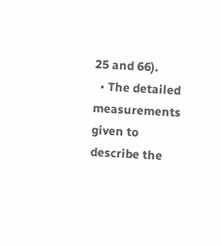25 and 66).
  • The detailed measurements given to describe the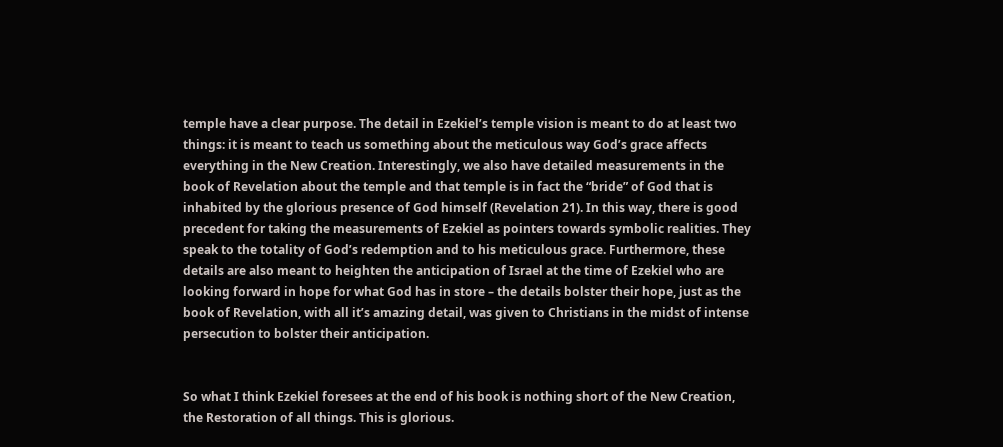temple have a clear purpose. The detail in Ezekiel’s temple vision is meant to do at least two things: it is meant to teach us something about the meticulous way God’s grace affects everything in the New Creation. Interestingly, we also have detailed measurements in the book of Revelation about the temple and that temple is in fact the “bride” of God that is inhabited by the glorious presence of God himself (Revelation 21). In this way, there is good precedent for taking the measurements of Ezekiel as pointers towards symbolic realities. They speak to the totality of God’s redemption and to his meticulous grace. Furthermore, these details are also meant to heighten the anticipation of Israel at the time of Ezekiel who are looking forward in hope for what God has in store – the details bolster their hope, just as the book of Revelation, with all it’s amazing detail, was given to Christians in the midst of intense persecution to bolster their anticipation.


So what I think Ezekiel foresees at the end of his book is nothing short of the New Creation, the Restoration of all things. This is glorious.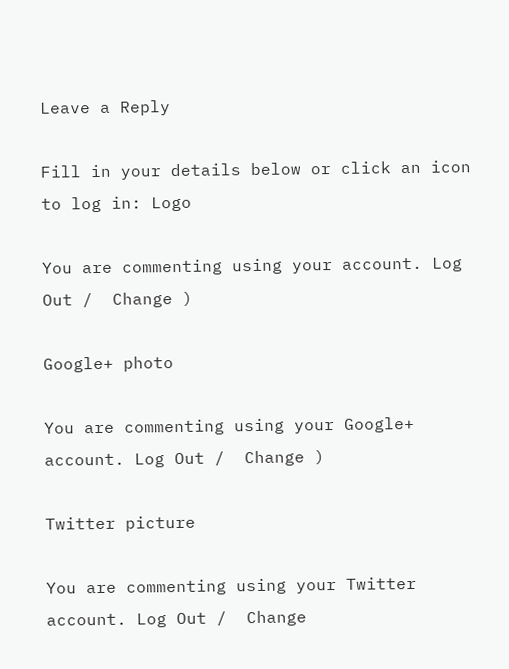Leave a Reply

Fill in your details below or click an icon to log in: Logo

You are commenting using your account. Log Out /  Change )

Google+ photo

You are commenting using your Google+ account. Log Out /  Change )

Twitter picture

You are commenting using your Twitter account. Log Out /  Change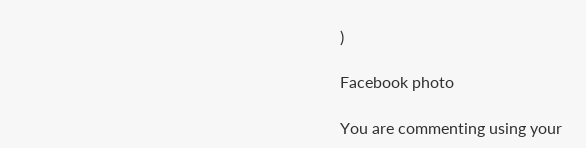)

Facebook photo

You are commenting using your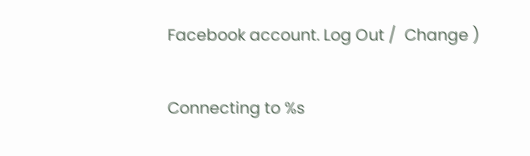Facebook account. Log Out /  Change )


Connecting to %s